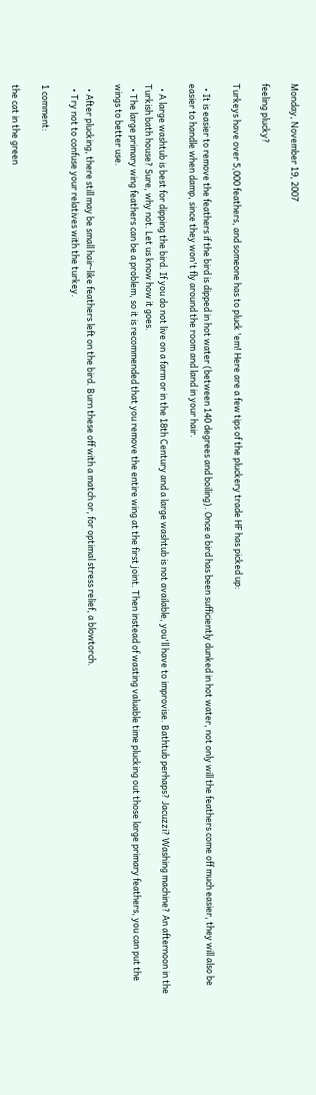Monday, November 19, 2007

feeling plucky?

Turkeys have over 5,000 feathers, and someone has to pluck 'em! Here are a few tips of the pluckery trade HF has picked up:

  • It is easier to remove the feathers if the bird is dipped in hot water (between 140 degrees and boiling). Once a bird has been sufficiently dunked in hot water, not only will the feathers come off much easier, they will also be easier to handle when damp, since they won't fly around the room and land in your hair.

  • A large washtub is best for dipping the bird. If you do not live on a farm or in the 18th Century and a large washtub is not available, you'll have to improvise. Bathtub perhaps? Jacuzzi? Washing machine? An afternoon in the Turkish bath house? Sure, why not. Let us know how it goes.
  • The large primary wing feathers can be a problem, so it is recommended that you remove the entire wing at the first joint. Then instead of wasting valuable time plucking out those large primary feathers, you can put the wings to better use.

  • After plucking, there still may be small hair-like feathers left on the bird. Burn these off with a match or, for optimal stress relief, a blowtorch.
  • Try not to confuse your relatives with the turkey.

1 comment:

the cat in the green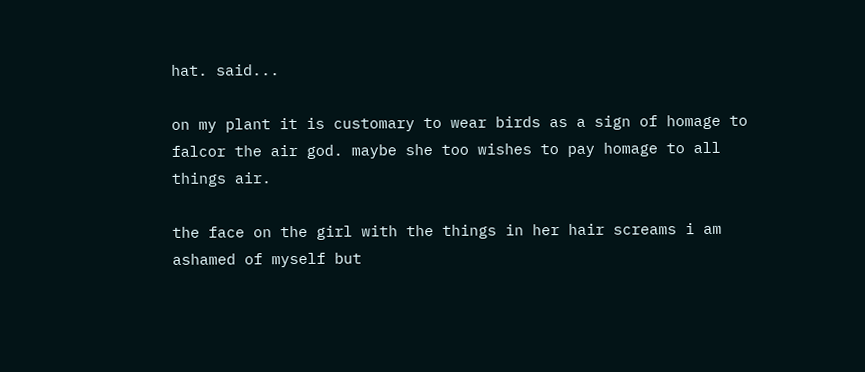hat. said...

on my plant it is customary to wear birds as a sign of homage to falcor the air god. maybe she too wishes to pay homage to all things air.

the face on the girl with the things in her hair screams i am ashamed of myself but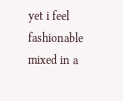yet i feel fashionable mixed in a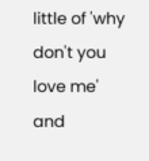little of 'why don't you love me' and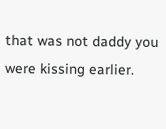that was not daddy you were kissing earlier.